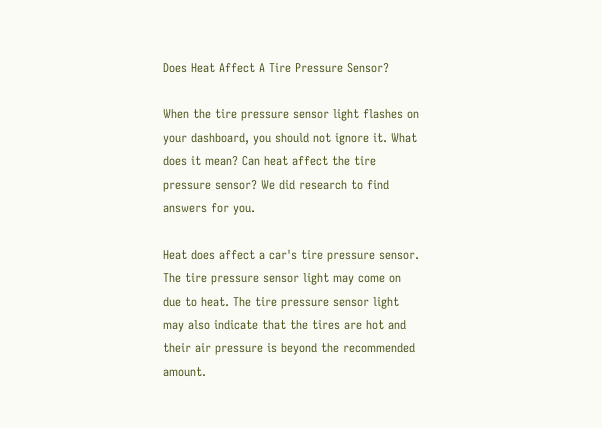Does Heat Affect A Tire Pressure Sensor?

When the tire pressure sensor light flashes on your dashboard, you should not ignore it. What does it mean? Can heat affect the tire pressure sensor? We did research to find answers for you.

Heat does affect a car's tire pressure sensor. The tire pressure sensor light may come on due to heat. The tire pressure sensor light may also indicate that the tires are hot and their air pressure is beyond the recommended amount.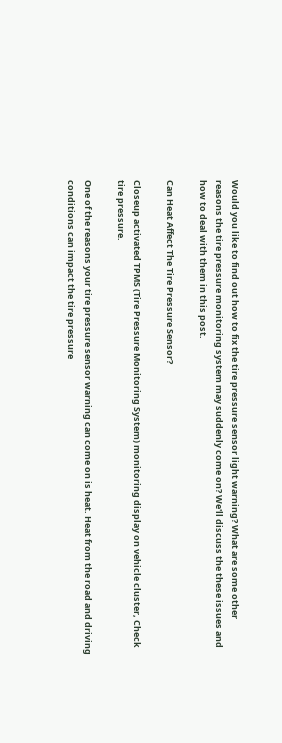Would you like to find out how to fix the tire pressure sensor light warning? What are some other reasons the tire pressure monitoring system may suddenly come on? We'll discuss the these issues and how to deal with them in this post.

Can Heat Affect The Tire Pressure Sensor?

Closeup activated TPMS (Tire Pressure Monitoring System) monitoring display on vehicle cluster, Check tire pressure.

One of the reasons your tire pressure sensor warning can come on is heat. Heat from the road and driving conditions can impact the tire pressure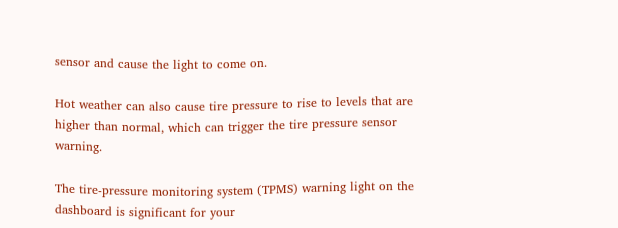sensor and cause the light to come on.

Hot weather can also cause tire pressure to rise to levels that are higher than normal, which can trigger the tire pressure sensor warning.

The tire-pressure monitoring system (TPMS) warning light on the dashboard is significant for your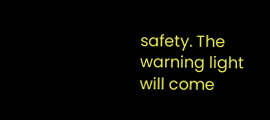safety. The warning light will come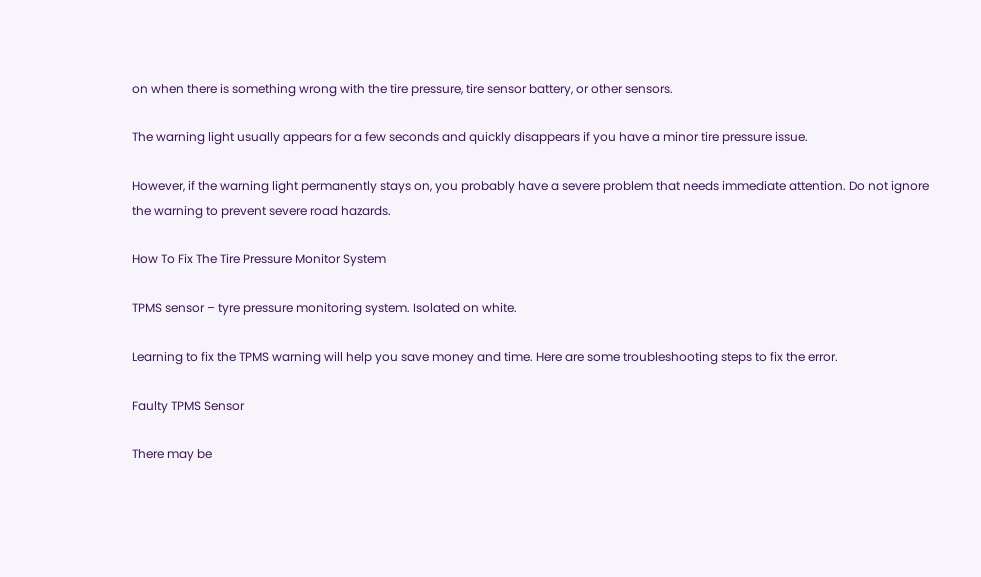on when there is something wrong with the tire pressure, tire sensor battery, or other sensors.

The warning light usually appears for a few seconds and quickly disappears if you have a minor tire pressure issue.

However, if the warning light permanently stays on, you probably have a severe problem that needs immediate attention. Do not ignore the warning to prevent severe road hazards.

How To Fix The Tire Pressure Monitor System

TPMS sensor – tyre pressure monitoring system. Isolated on white.

Learning to fix the TPMS warning will help you save money and time. Here are some troubleshooting steps to fix the error.

Faulty TPMS Sensor

There may be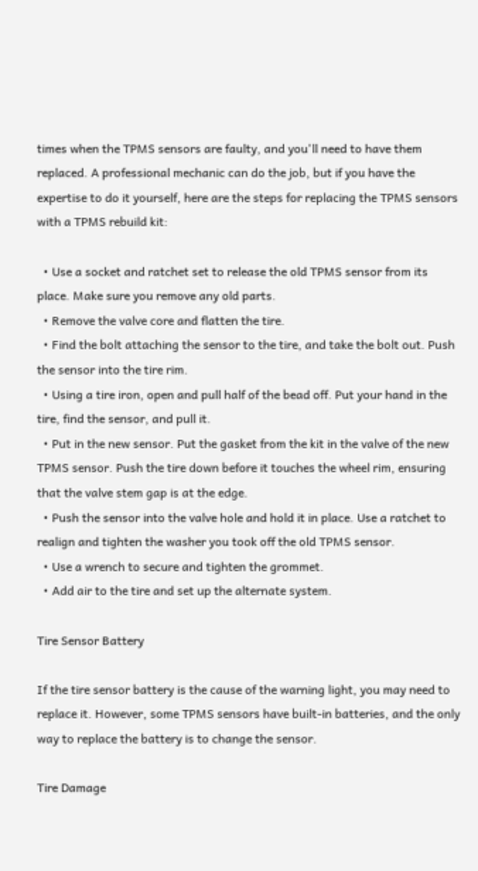times when the TPMS sensors are faulty, and you'll need to have them replaced. A professional mechanic can do the job, but if you have the expertise to do it yourself, here are the steps for replacing the TPMS sensors with a TPMS rebuild kit:

  • Use a socket and ratchet set to release the old TPMS sensor from its place. Make sure you remove any old parts.
  • Remove the valve core and flatten the tire.
  • Find the bolt attaching the sensor to the tire, and take the bolt out. Push the sensor into the tire rim.
  • Using a tire iron, open and pull half of the bead off. Put your hand in the tire, find the sensor, and pull it.
  • Put in the new sensor. Put the gasket from the kit in the valve of the new TPMS sensor. Push the tire down before it touches the wheel rim, ensuring that the valve stem gap is at the edge.
  • Push the sensor into the valve hole and hold it in place. Use a ratchet to realign and tighten the washer you took off the old TPMS sensor.
  • Use a wrench to secure and tighten the grommet.
  • Add air to the tire and set up the alternate system.

Tire Sensor Battery

If the tire sensor battery is the cause of the warning light, you may need to replace it. However, some TPMS sensors have built-in batteries, and the only way to replace the battery is to change the sensor.

Tire Damage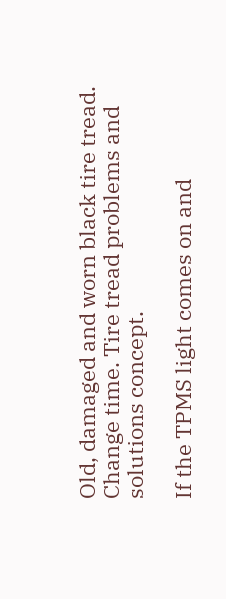Old, damaged and worn black tire tread. Change time. Tire tread problems and solutions concept.

If the TPMS light comes on and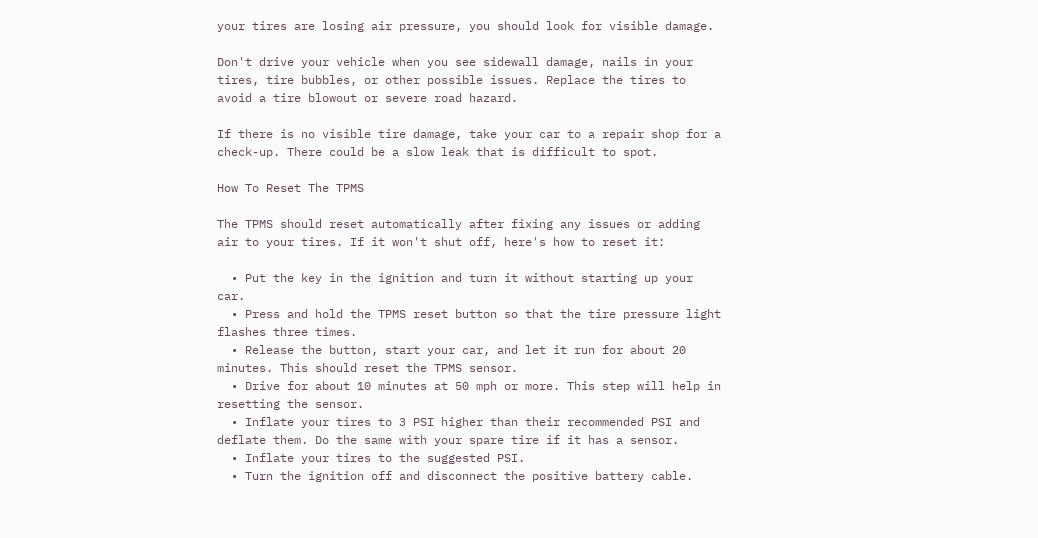your tires are losing air pressure, you should look for visible damage.

Don't drive your vehicle when you see sidewall damage, nails in your tires, tire bubbles, or other possible issues. Replace the tires to avoid a tire blowout or severe road hazard.

If there is no visible tire damage, take your car to a repair shop for a check-up. There could be a slow leak that is difficult to spot.

How To Reset The TPMS

The TPMS should reset automatically after fixing any issues or adding air to your tires. If it won't shut off, here's how to reset it:

  • Put the key in the ignition and turn it without starting up your car.
  • Press and hold the TPMS reset button so that the tire pressure light flashes three times.
  • Release the button, start your car, and let it run for about 20 minutes. This should reset the TPMS sensor.
  • Drive for about 10 minutes at 50 mph or more. This step will help in resetting the sensor.
  • Inflate your tires to 3 PSI higher than their recommended PSI and deflate them. Do the same with your spare tire if it has a sensor.
  • Inflate your tires to the suggested PSI.
  • Turn the ignition off and disconnect the positive battery cable.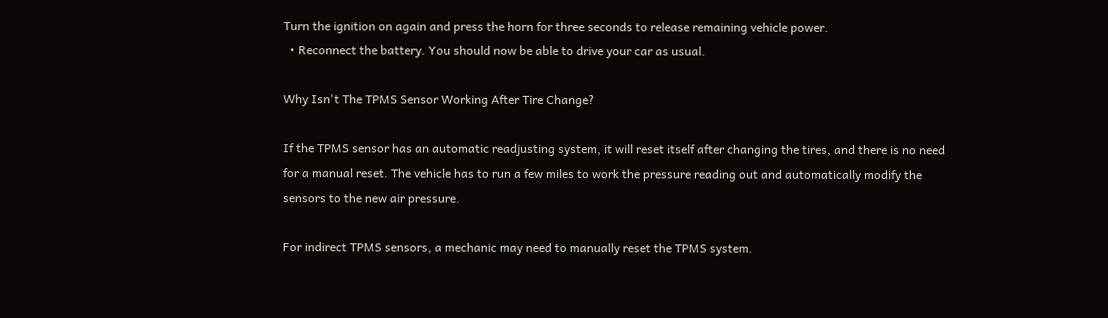Turn the ignition on again and press the horn for three seconds to release remaining vehicle power.
  • Reconnect the battery. You should now be able to drive your car as usual.

Why Isn't The TPMS Sensor Working After Tire Change?

If the TPMS sensor has an automatic readjusting system, it will reset itself after changing the tires, and there is no need for a manual reset. The vehicle has to run a few miles to work the pressure reading out and automatically modify the sensors to the new air pressure.

For indirect TPMS sensors, a mechanic may need to manually reset the TPMS system.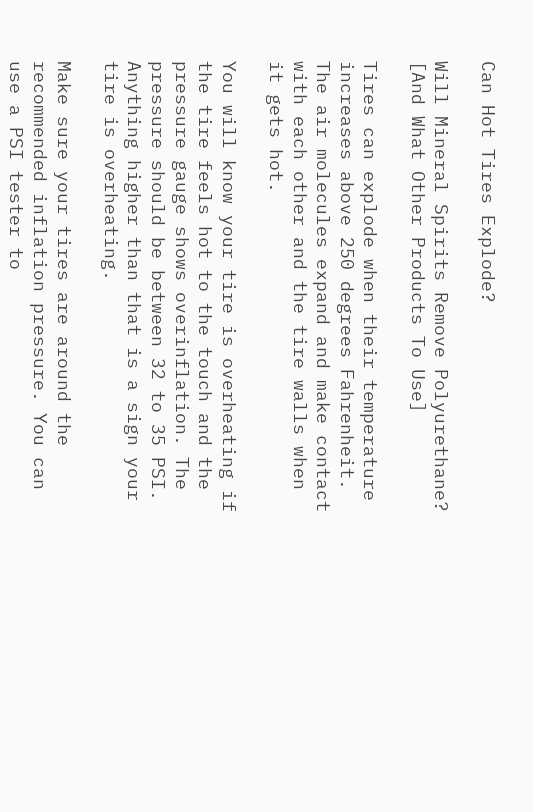Can Hot Tires Explode?

Will Mineral Spirits Remove Polyurethane? [And What Other Products To Use]

Tires can explode when their temperature increases above 250 degrees Fahrenheit. The air molecules expand and make contact with each other and the tire walls when it gets hot.

You will know your tire is overheating if the tire feels hot to the touch and the pressure gauge shows overinflation. The pressure should be between 32 to 35 PSI. Anything higher than that is a sign your tire is overheating.

Make sure your tires are around the recommended inflation pressure. You can use a PSI tester to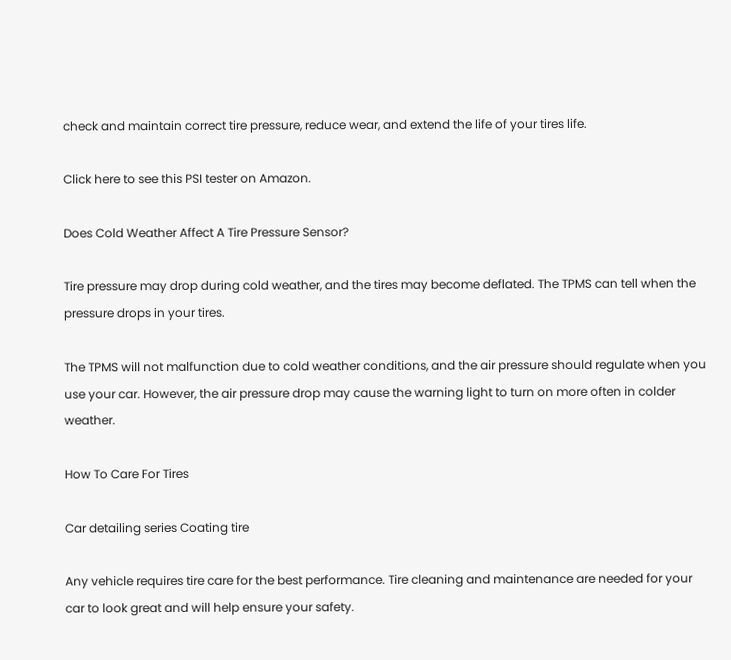check and maintain correct tire pressure, reduce wear, and extend the life of your tires life.

Click here to see this PSI tester on Amazon.

Does Cold Weather Affect A Tire Pressure Sensor?

Tire pressure may drop during cold weather, and the tires may become deflated. The TPMS can tell when the pressure drops in your tires.

The TPMS will not malfunction due to cold weather conditions, and the air pressure should regulate when you use your car. However, the air pressure drop may cause the warning light to turn on more often in colder weather.

How To Care For Tires

Car detailing series Coating tire

Any vehicle requires tire care for the best performance. Tire cleaning and maintenance are needed for your car to look great and will help ensure your safety.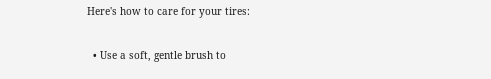Here's how to care for your tires:

  • Use a soft, gentle brush to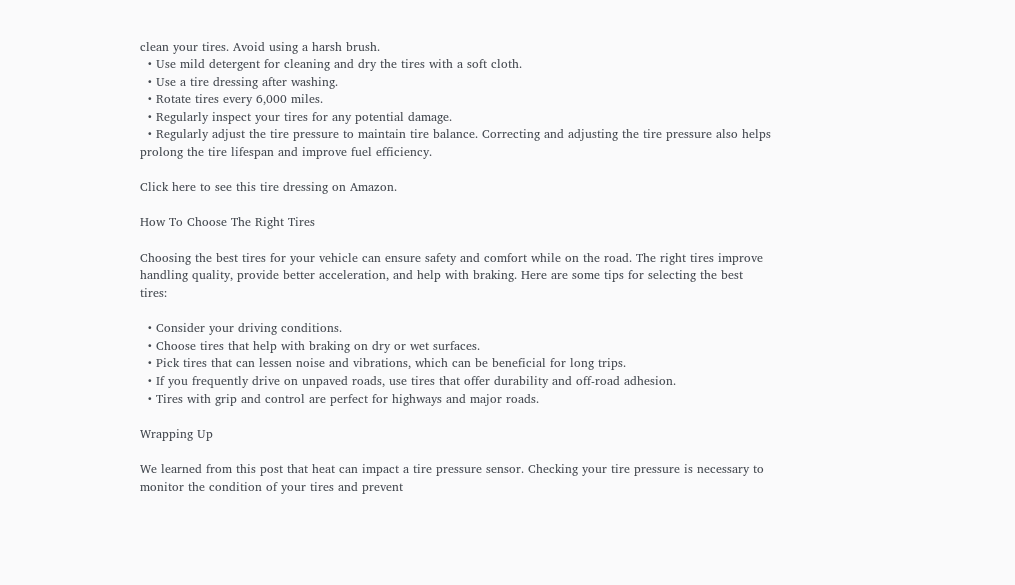clean your tires. Avoid using a harsh brush.
  • Use mild detergent for cleaning and dry the tires with a soft cloth.
  • Use a tire dressing after washing.
  • Rotate tires every 6,000 miles.
  • Regularly inspect your tires for any potential damage.
  • Regularly adjust the tire pressure to maintain tire balance. Correcting and adjusting the tire pressure also helps prolong the tire lifespan and improve fuel efficiency.

Click here to see this tire dressing on Amazon.

How To Choose The Right Tires

Choosing the best tires for your vehicle can ensure safety and comfort while on the road. The right tires improve handling quality, provide better acceleration, and help with braking. Here are some tips for selecting the best tires:

  • Consider your driving conditions.
  • Choose tires that help with braking on dry or wet surfaces.
  • Pick tires that can lessen noise and vibrations, which can be beneficial for long trips.
  • If you frequently drive on unpaved roads, use tires that offer durability and off-road adhesion.
  • Tires with grip and control are perfect for highways and major roads.

Wrapping Up

We learned from this post that heat can impact a tire pressure sensor. Checking your tire pressure is necessary to monitor the condition of your tires and prevent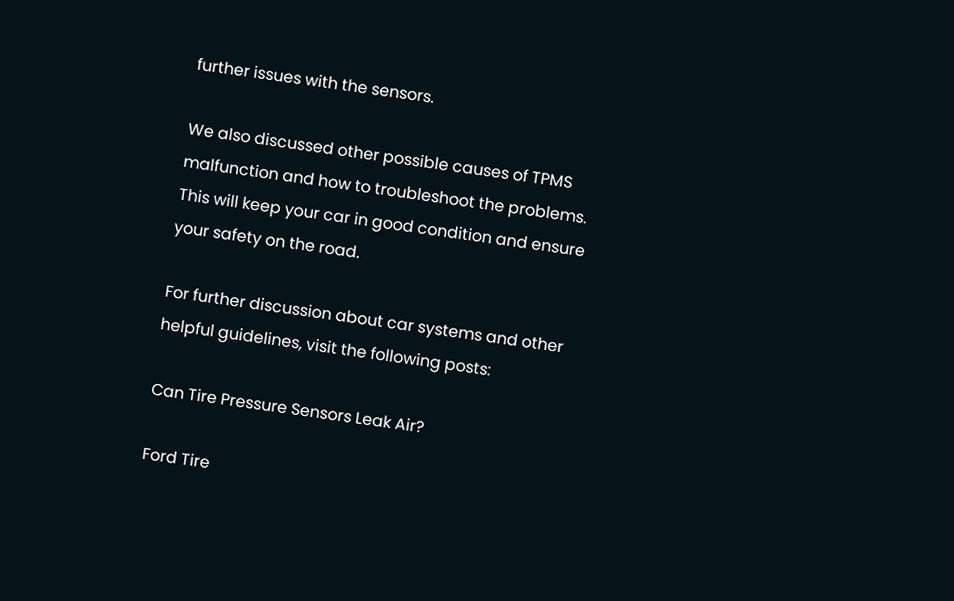further issues with the sensors.

We also discussed other possible causes of TPMS malfunction and how to troubleshoot the problems. This will keep your car in good condition and ensure your safety on the road.

For further discussion about car systems and other helpful guidelines, visit the following posts:

Can Tire Pressure Sensors Leak Air?

Ford Tire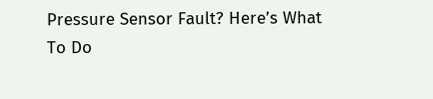Pressure Sensor Fault? Here’s What To Do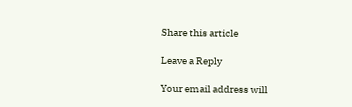Share this article

Leave a Reply

Your email address will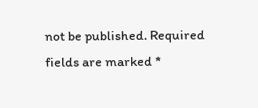not be published. Required fields are marked *